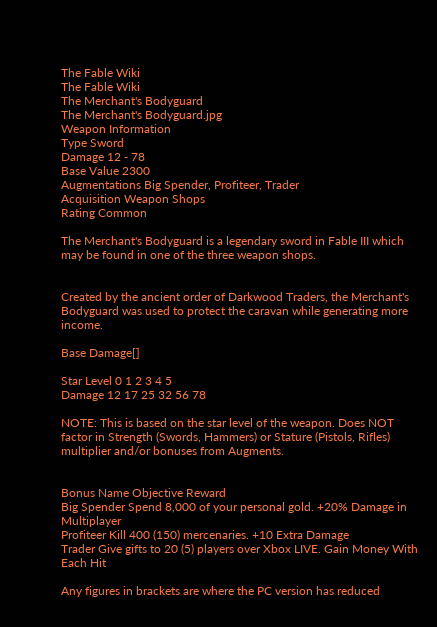The Fable Wiki
The Fable Wiki
The Merchant's Bodyguard
The Merchant's Bodyguard.jpg
Weapon Information
Type Sword
Damage 12 - 78
Base Value 2300
Augmentations Big Spender, Profiteer, Trader
Acquisition Weapon Shops
Rating Common

The Merchant's Bodyguard is a legendary sword in Fable III which may be found in one of the three weapon shops.


Created by the ancient order of Darkwood Traders, the Merchant's Bodyguard was used to protect the caravan while generating more income.

Base Damage[]

Star Level 0 1 2 3 4 5
Damage 12 17 25 32 56 78

NOTE: This is based on the star level of the weapon. Does NOT factor in Strength (Swords, Hammers) or Stature (Pistols, Rifles) multiplier and/or bonuses from Augments.


Bonus Name Objective Reward
Big Spender Spend 8,000 of your personal gold. +20% Damage in Multiplayer
Profiteer Kill 400 (150) mercenaries. +10 Extra Damage
Trader Give gifts to 20 (5) players over Xbox LIVE. Gain Money With Each Hit

Any figures in brackets are where the PC version has reduced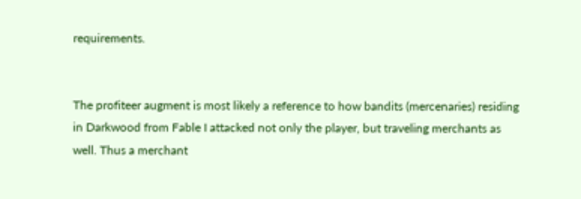requirements.


The profiteer augment is most likely a reference to how bandits (mercenaries) residing in Darkwood from Fable I attacked not only the player, but traveling merchants as well. Thus a merchant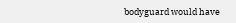bodyguard would have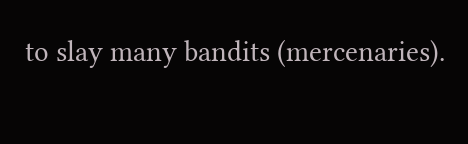to slay many bandits (mercenaries).